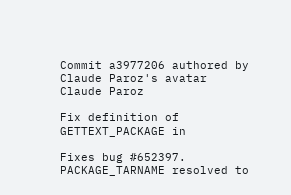Commit a3977206 authored by Claude Paroz's avatar Claude Paroz

Fix definition of GETTEXT_PACKAGE in

Fixes bug #652397. PACKAGE_TARNAME resolved to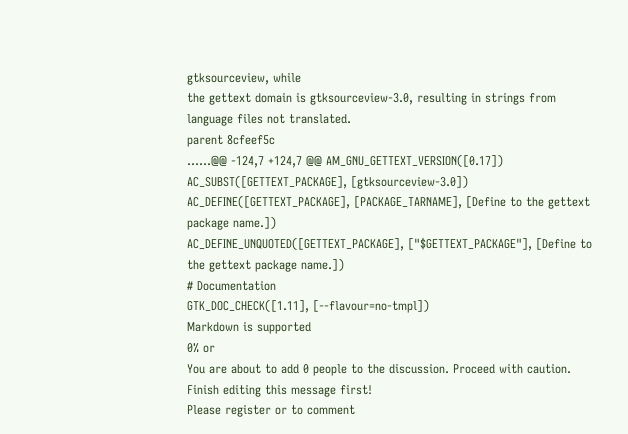gtksourceview, while
the gettext domain is gtksourceview-3.0, resulting in strings from
language files not translated.
parent 8cfeef5c
......@@ -124,7 +124,7 @@ AM_GNU_GETTEXT_VERSION([0.17])
AC_SUBST([GETTEXT_PACKAGE], [gtksourceview-3.0])
AC_DEFINE([GETTEXT_PACKAGE], [PACKAGE_TARNAME], [Define to the gettext package name.])
AC_DEFINE_UNQUOTED([GETTEXT_PACKAGE], ["$GETTEXT_PACKAGE"], [Define to the gettext package name.])
# Documentation
GTK_DOC_CHECK([1.11], [--flavour=no-tmpl])
Markdown is supported
0% or
You are about to add 0 people to the discussion. Proceed with caution.
Finish editing this message first!
Please register or to comment